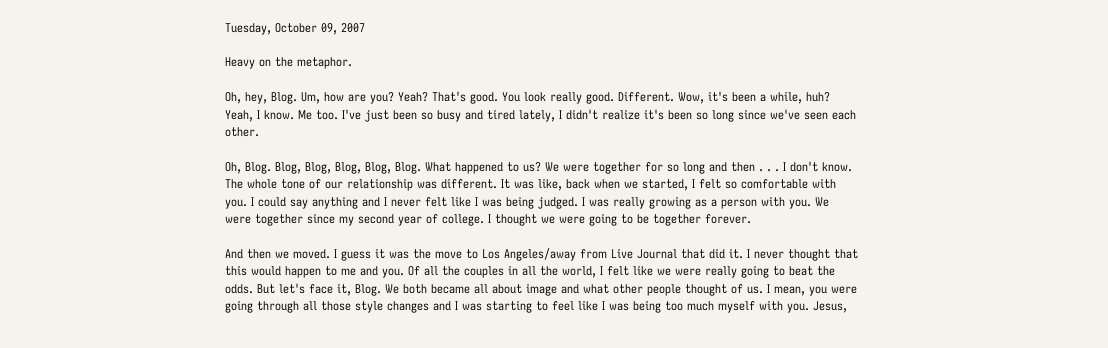Tuesday, October 09, 2007

Heavy on the metaphor.

Oh, hey, Blog. Um, how are you? Yeah? That's good. You look really good. Different. Wow, it's been a while, huh? Yeah, I know. Me too. I've just been so busy and tired lately, I didn't realize it's been so long since we've seen each other.

Oh, Blog. Blog, Blog, Blog, Blog, Blog. What happened to us? We were together for so long and then . . . I don't know. The whole tone of our relationship was different. It was like, back when we started, I felt so comfortable with you. I could say anything and I never felt like I was being judged. I was really growing as a person with you. We were together since my second year of college. I thought we were going to be together forever.

And then we moved. I guess it was the move to Los Angeles/away from Live Journal that did it. I never thought that this would happen to me and you. Of all the couples in all the world, I felt like we were really going to beat the odds. But let's face it, Blog. We both became all about image and what other people thought of us. I mean, you were going through all those style changes and I was starting to feel like I was being too much myself with you. Jesus,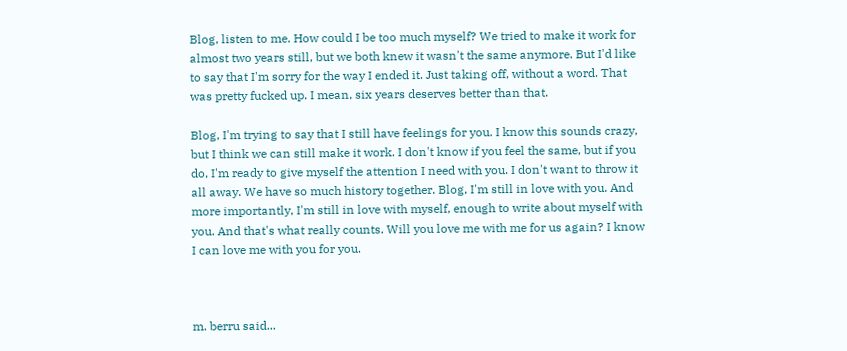Blog, listen to me. How could I be too much myself? We tried to make it work for almost two years still, but we both knew it wasn't the same anymore. But I'd like to say that I'm sorry for the way I ended it. Just taking off, without a word. That was pretty fucked up. I mean, six years deserves better than that.

Blog, I'm trying to say that I still have feelings for you. I know this sounds crazy, but I think we can still make it work. I don't know if you feel the same, but if you do, I'm ready to give myself the attention I need with you. I don't want to throw it all away. We have so much history together. Blog, I'm still in love with you. And more importantly, I'm still in love with myself, enough to write about myself with you. And that's what really counts. Will you love me with me for us again? I know I can love me with you for you.



m. berru said...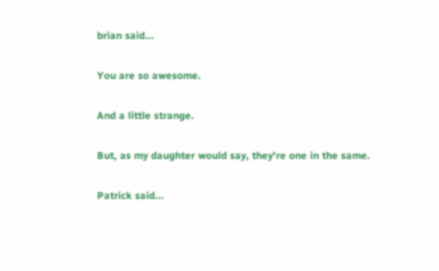brian said...

You are so awesome.

And a little strange.

But, as my daughter would say, they're one in the same.

Patrick said...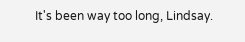It's been way too long, Lindsay.